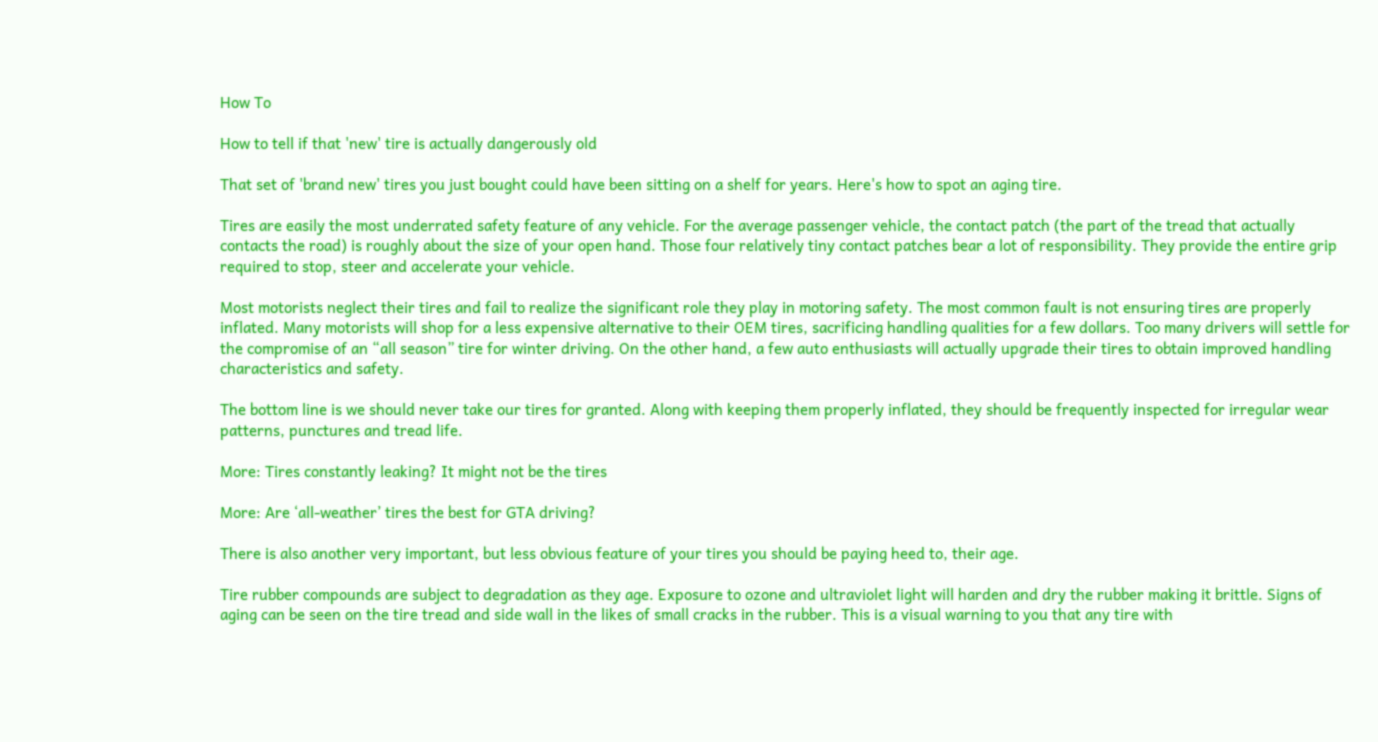How To

How to tell if that 'new' tire is actually dangerously old

That set of 'brand new' tires you just bought could have been sitting on a shelf for years. Here's how to spot an aging tire.

Tires are easily the most underrated safety feature of any vehicle. For the average passenger vehicle, the contact patch (the part of the tread that actually contacts the road) is roughly about the size of your open hand. Those four relatively tiny contact patches bear a lot of responsibility. They provide the entire grip required to stop, steer and accelerate your vehicle.

Most motorists neglect their tires and fail to realize the significant role they play in motoring safety. The most common fault is not ensuring tires are properly inflated. Many motorists will shop for a less expensive alternative to their OEM tires, sacrificing handling qualities for a few dollars. Too many drivers will settle for the compromise of an “all season” tire for winter driving. On the other hand, a few auto enthusiasts will actually upgrade their tires to obtain improved handling characteristics and safety.

The bottom line is we should never take our tires for granted. Along with keeping them properly inflated, they should be frequently inspected for irregular wear patterns, punctures and tread life.

More: Tires constantly leaking? It might not be the tires

More: Are ‘all-weather’ tires the best for GTA driving?

There is also another very important, but less obvious feature of your tires you should be paying heed to, their age.

Tire rubber compounds are subject to degradation as they age. Exposure to ozone and ultraviolet light will harden and dry the rubber making it brittle. Signs of aging can be seen on the tire tread and side wall in the likes of small cracks in the rubber. This is a visual warning to you that any tire with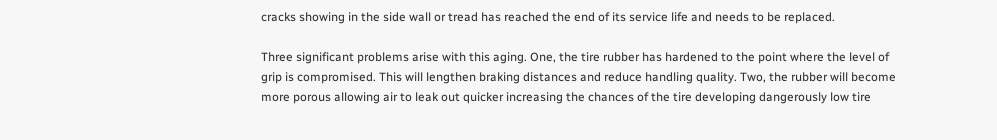cracks showing in the side wall or tread has reached the end of its service life and needs to be replaced.

Three significant problems arise with this aging. One, the tire rubber has hardened to the point where the level of grip is compromised. This will lengthen braking distances and reduce handling quality. Two, the rubber will become more porous allowing air to leak out quicker increasing the chances of the tire developing dangerously low tire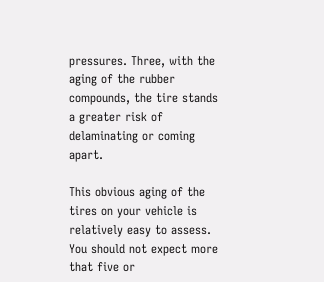pressures. Three, with the aging of the rubber compounds, the tire stands a greater risk of delaminating or coming apart.

This obvious aging of the tires on your vehicle is relatively easy to assess. You should not expect more that five or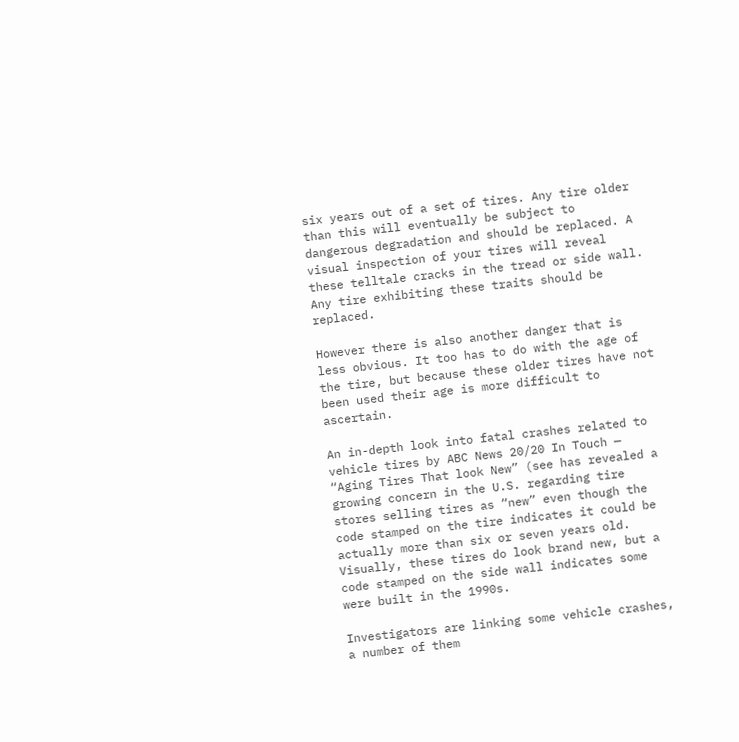six years out of a set of tires. Any tire older than this will eventually be subject to dangerous degradation and should be replaced. A visual inspection of your tires will reveal these telltale cracks in the tread or side wall. Any tire exhibiting these traits should be replaced.

However there is also another danger that is less obvious. It too has to do with the age of the tire, but because these older tires have not been used their age is more difficult to ascertain.

An in-depth look into fatal crashes related to vehicle tires by ABC News 20/20 In Touch — “Aging Tires That look New” (see has revealed a growing concern in the U.S. regarding tire stores selling tires as “new” even though the code stamped on the tire indicates it could be actually more than six or seven years old. Visually, these tires do look brand new, but a code stamped on the side wall indicates some were built in the 1990s.

Investigators are linking some vehicle crashes, a number of them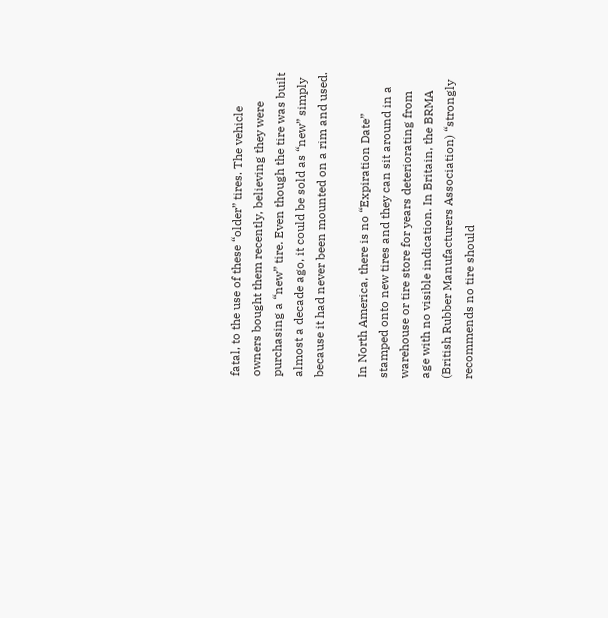fatal, to the use of these “older” tires. The vehicle owners bought them recently, believing they were purchasing a “new” tire. Even though the tire was built almost a decade ago, it could be sold as “new” simply because it had never been mounted on a rim and used.

In North America, there is no “Expiration Date” stamped onto new tires and they can sit around in a warehouse or tire store for years deteriorating from age with no visible indication. In Britain, the BRMA (British Rubber Manufacturers Association) “strongly recommends no tire should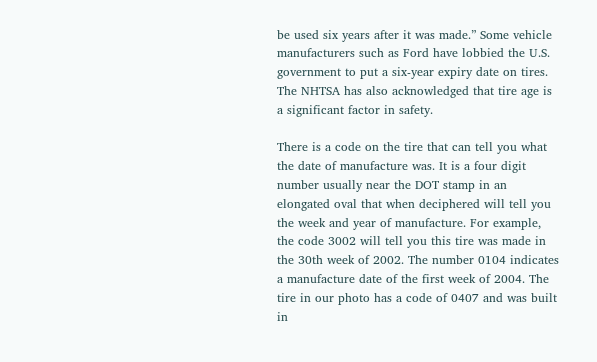be used six years after it was made.” Some vehicle manufacturers such as Ford have lobbied the U.S. government to put a six-year expiry date on tires. The NHTSA has also acknowledged that tire age is a significant factor in safety.

There is a code on the tire that can tell you what the date of manufacture was. It is a four digit number usually near the DOT stamp in an elongated oval that when deciphered will tell you the week and year of manufacture. For example, the code 3002 will tell you this tire was made in the 30th week of 2002. The number 0104 indicates a manufacture date of the first week of 2004. The tire in our photo has a code of 0407 and was built in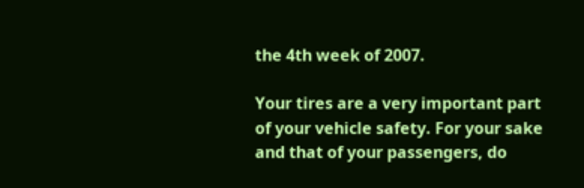the 4th week of 2007.

Your tires are a very important part of your vehicle safety. For your sake and that of your passengers, do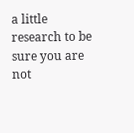a little research to be sure you are not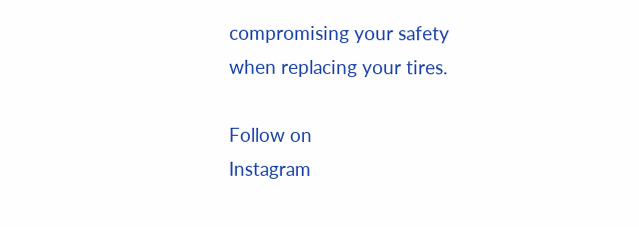compromising your safety when replacing your tires.

Follow on
Instagram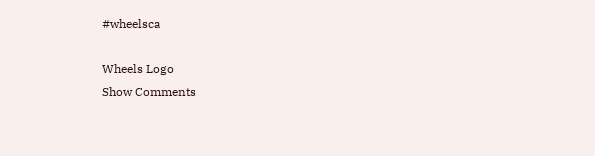#wheelsca

Wheels Logo
Show Comments